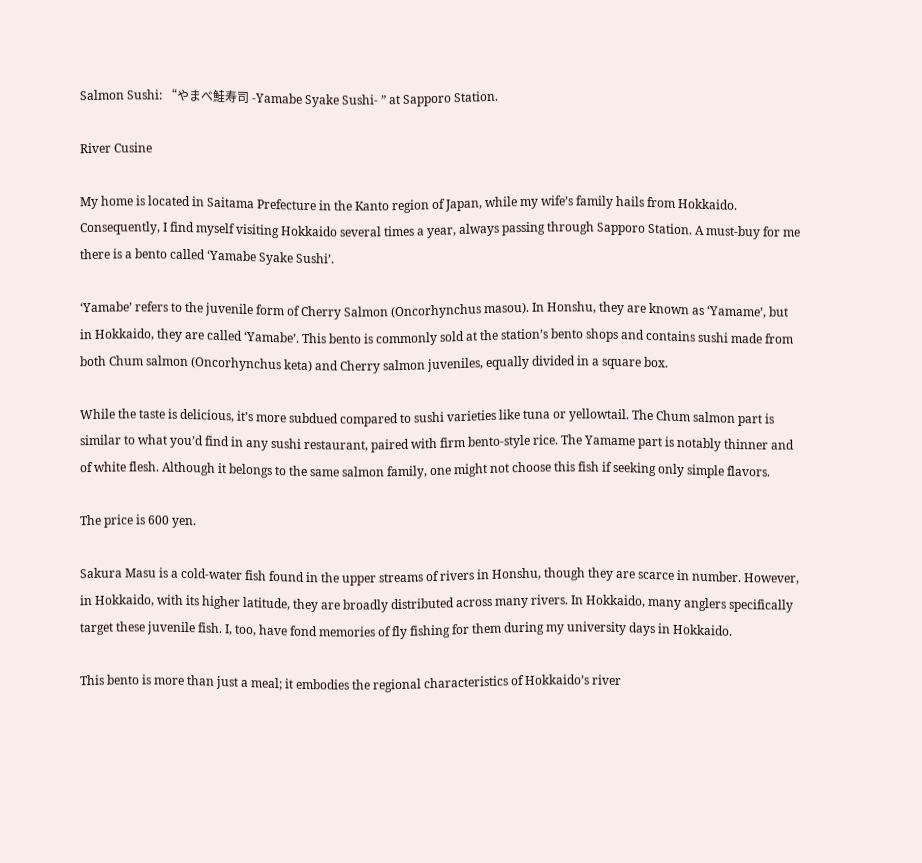Salmon Sushi: “やまべ鮭寿司 -Yamabe Syake Sushi- ” at Sapporo Station.

River Cusine

My home is located in Saitama Prefecture in the Kanto region of Japan, while my wife’s family hails from Hokkaido. Consequently, I find myself visiting Hokkaido several times a year, always passing through Sapporo Station. A must-buy for me there is a bento called ‘Yamabe Syake Sushi’.

‘Yamabe’ refers to the juvenile form of Cherry Salmon (Oncorhynchus masou). In Honshu, they are known as ‘Yamame’, but in Hokkaido, they are called ‘Yamabe’. This bento is commonly sold at the station’s bento shops and contains sushi made from both Chum salmon (Oncorhynchus keta) and Cherry salmon juveniles, equally divided in a square box.

While the taste is delicious, it’s more subdued compared to sushi varieties like tuna or yellowtail. The Chum salmon part is similar to what you’d find in any sushi restaurant, paired with firm bento-style rice. The Yamame part is notably thinner and of white flesh. Although it belongs to the same salmon family, one might not choose this fish if seeking only simple flavors.

The price is 600 yen.

Sakura Masu is a cold-water fish found in the upper streams of rivers in Honshu, though they are scarce in number. However, in Hokkaido, with its higher latitude, they are broadly distributed across many rivers. In Hokkaido, many anglers specifically target these juvenile fish. I, too, have fond memories of fly fishing for them during my university days in Hokkaido.

This bento is more than just a meal; it embodies the regional characteristics of Hokkaido’s river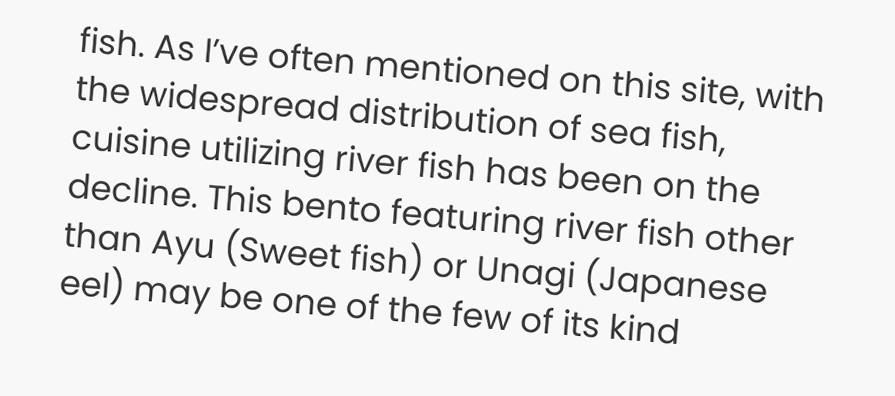fish. As I’ve often mentioned on this site, with the widespread distribution of sea fish, cuisine utilizing river fish has been on the decline. This bento featuring river fish other than Ayu (Sweet fish) or Unagi (Japanese eel) may be one of the few of its kind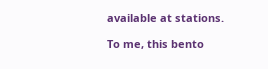available at stations.

To me, this bento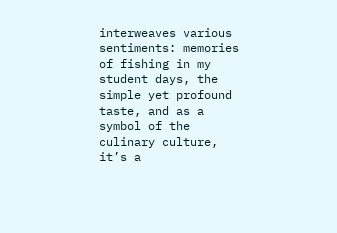interweaves various sentiments: memories of fishing in my student days, the simple yet profound taste, and as a symbol of the culinary culture, it’s a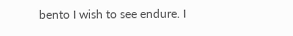bento I wish to see endure. I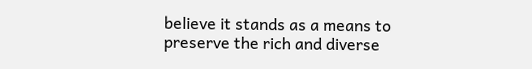believe it stands as a means to preserve the rich and diverse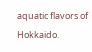aquatic flavors of Hokkaido.